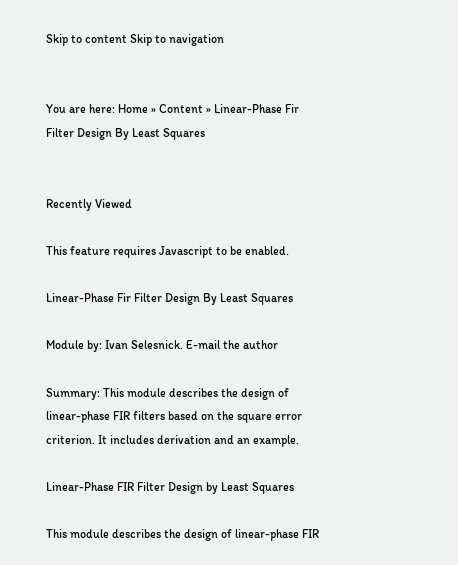Skip to content Skip to navigation


You are here: Home » Content » Linear-Phase Fir Filter Design By Least Squares


Recently Viewed

This feature requires Javascript to be enabled.

Linear-Phase Fir Filter Design By Least Squares

Module by: Ivan Selesnick. E-mail the author

Summary: This module describes the design of linear-phase FIR filters based on the square error criterion. It includes derivation and an example.

Linear-Phase FIR Filter Design by Least Squares

This module describes the design of linear-phase FIR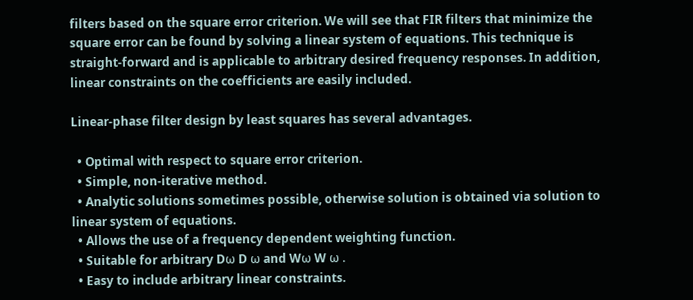filters based on the square error criterion. We will see that FIR filters that minimize the square error can be found by solving a linear system of equations. This technique is straight-forward and is applicable to arbitrary desired frequency responses. In addition, linear constraints on the coefficients are easily included.

Linear-phase filter design by least squares has several advantages.

  • Optimal with respect to square error criterion.
  • Simple, non-iterative method.
  • Analytic solutions sometimes possible, otherwise solution is obtained via solution to linear system of equations.
  • Allows the use of a frequency dependent weighting function.
  • Suitable for arbitrary Dω D ω and Wω W ω .
  • Easy to include arbitrary linear constraints.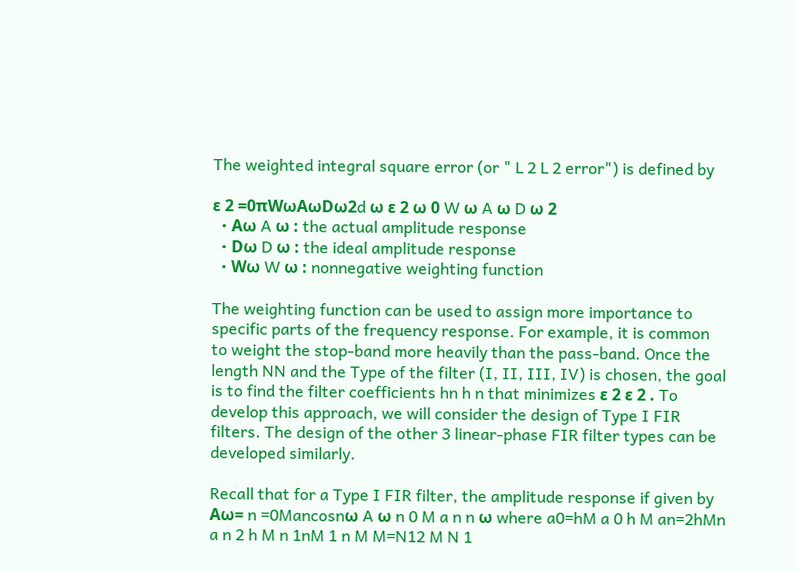The weighted integral square error (or " L 2 L 2 error") is defined by

ε 2 =0πWωAωDω2d ω ε 2 ω 0 W ω A ω D ω 2
  • Aω A ω : the actual amplitude response
  • Dω D ω : the ideal amplitude response
  • Wω W ω : nonnegative weighting function

The weighting function can be used to assign more importance to specific parts of the frequency response. For example, it is common to weight the stop-band more heavily than the pass-band. Once the length NN and the Type of the filter (I, II, III, IV) is chosen, the goal is to find the filter coefficients hn h n that minimizes ε 2 ε 2 . To develop this approach, we will consider the design of Type I FIR filters. The design of the other 3 linear-phase FIR filter types can be developed similarly.

Recall that for a Type I FIR filter, the amplitude response if given by Aω= n =0Mancosnω A ω n 0 M a n n ω where a0=hM a 0 h M an=2hMn a n 2 h M n 1nM 1 n M M=N12 M N 1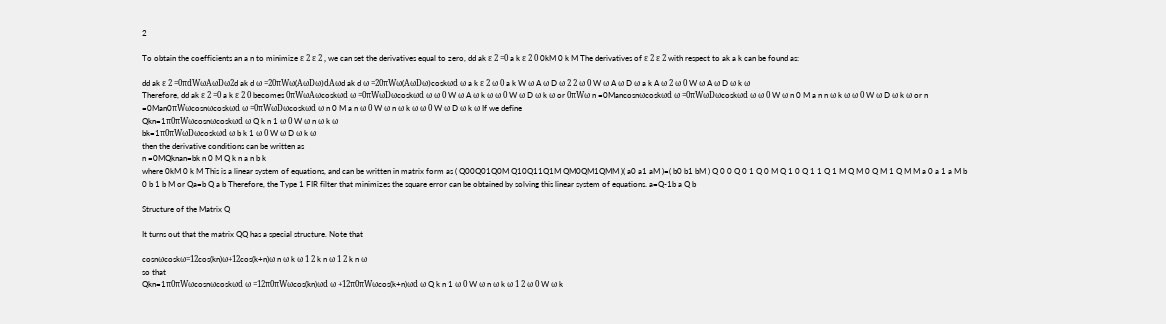2

To obtain the coefficients an a n to minimize ε 2 ε 2 , we can set the derivatives equal to zero, dd ak ε 2 =0 a k ε 2 0 0kM 0 k M The derivatives of ε 2 ε 2 with respect to ak a k can be found as:

dd ak ε 2 =0πdWωAωDω2d ak d ω =20πWω(AωDω)dAωd ak d ω =20πWω(AωDω)coskωd ω a k ε 2 ω 0 a k W ω A ω D ω 2 2 ω 0 W ω A ω D ω a k A ω 2 ω 0 W ω A ω D ω k ω
Therefore, dd ak ε 2 =0 a k ε 2 0 becomes 0πWωAωcoskωd ω =0πWωDωcoskωd ω ω 0 W ω A ω k ω ω 0 W ω D ω k ω or 0πWω n =0Mancosnωcoskωd ω =0πWωDωcoskωd ω ω 0 W ω n 0 M a n n ω k ω ω 0 W ω D ω k ω or n =0Man0πWωcosnωcoskωd ω =0πWωDωcoskωd ω n 0 M a n ω 0 W ω n ω k ω ω 0 W ω D ω k ω If we define
Qkn=1π0πWωcosnωcoskωd ω Q k n 1 ω 0 W ω n ω k ω
bk=1π0πWωDωcoskωd ω b k 1 ω 0 W ω D ω k ω
then the derivative conditions can be written as
n =0MQknan=bk n 0 M Q k n a n b k
where 0kM 0 k M This is a linear system of equations, and can be written in matrix form as ( Q00Q01Q0M Q10Q11Q1M QM0QM1QMM )( a0 a1 aM )=( b0 b1 bM ) Q 0 0 Q 0 1 Q 0 M Q 1 0 Q 1 1 Q 1 M Q M 0 Q M 1 Q M M a 0 a 1 a M b 0 b 1 b M or Qa=b Q a b Therefore, the Type 1 FIR filter that minimizes the square error can be obtained by solving this linear system of equations. a=Q-1b a Q b

Structure of the Matrix Q

It turns out that the matrix QQ has a special structure. Note that

cosnωcoskω=12cos(kn)ω+12cos(k+n)ω n ω k ω 1 2 k n ω 1 2 k n ω
so that
Qkn=1π0πWωcosnωcoskωd ω =12π0πWωcos(kn)ωd ω +12π0πWωcos(k+n)ωd ω Q k n 1 ω 0 W ω n ω k ω 1 2 ω 0 W ω k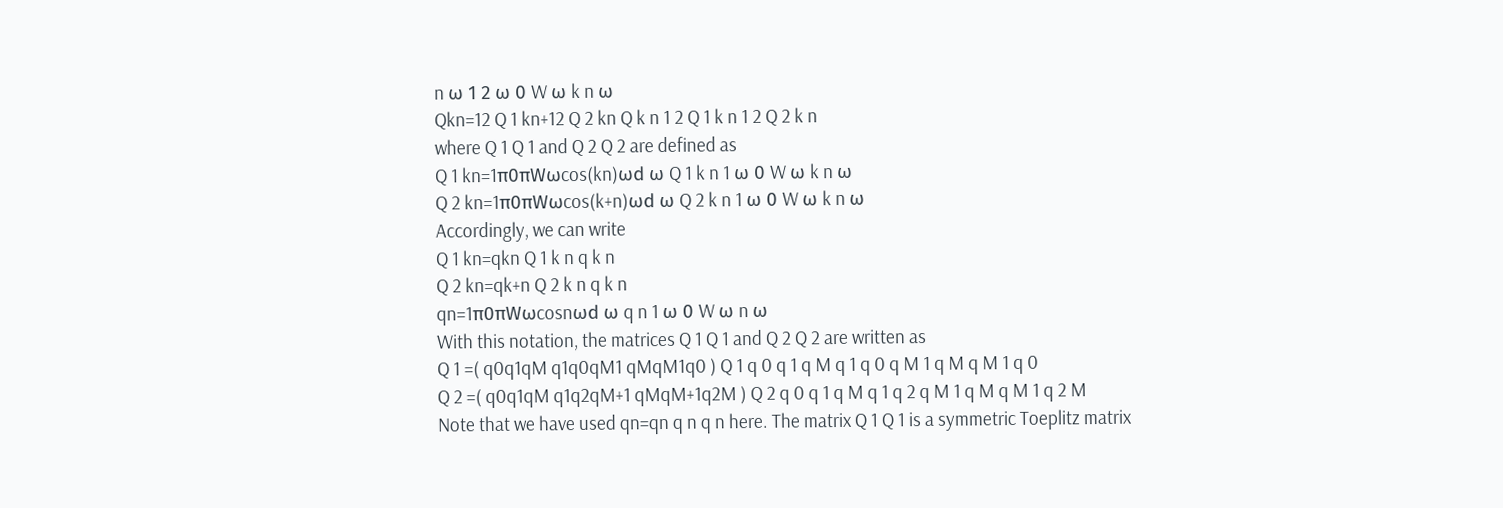n ω 1 2 ω 0 W ω k n ω
Qkn=12 Q 1 kn+12 Q 2 kn Q k n 1 2 Q 1 k n 1 2 Q 2 k n
where Q 1 Q 1 and Q 2 Q 2 are defined as
Q 1 kn=1π0πWωcos(kn)ωd ω Q 1 k n 1 ω 0 W ω k n ω
Q 2 kn=1π0πWωcos(k+n)ωd ω Q 2 k n 1 ω 0 W ω k n ω
Accordingly, we can write
Q 1 kn=qkn Q 1 k n q k n
Q 2 kn=qk+n Q 2 k n q k n
qn=1π0πWωcosnωd ω q n 1 ω 0 W ω n ω
With this notation, the matrices Q 1 Q 1 and Q 2 Q 2 are written as
Q 1 =( q0q1qM q1q0qM1 qMqM1q0 ) Q 1 q 0 q 1 q M q 1 q 0 q M 1 q M q M 1 q 0
Q 2 =( q0q1qM q1q2qM+1 qMqM+1q2M ) Q 2 q 0 q 1 q M q 1 q 2 q M 1 q M q M 1 q 2 M
Note that we have used qn=qn q n q n here. The matrix Q 1 Q 1 is a symmetric Toeplitz matrix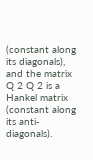(constant along its diagonals), and the matrix Q 2 Q 2 is a Hankel matrix (constant along its anti-diagonals).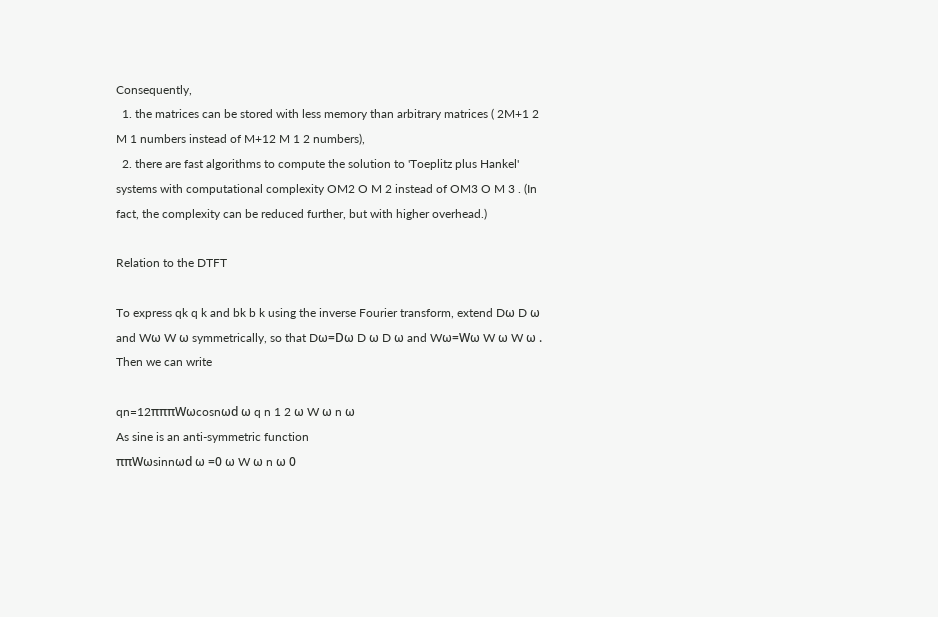Consequently,
  1. the matrices can be stored with less memory than arbitrary matrices ( 2M+1 2 M 1 numbers instead of M+12 M 1 2 numbers),
  2. there are fast algorithms to compute the solution to 'Toeplitz plus Hankel' systems with computational complexity OM2 O M 2 instead of OM3 O M 3 . (In fact, the complexity can be reduced further, but with higher overhead.)

Relation to the DTFT

To express qk q k and bk b k using the inverse Fourier transform, extend Dω D ω and Wω W ω symmetrically, so that Dω=Dω D ω D ω and Wω=Wω W ω W ω . Then we can write

qn=12πππWωcosnωd ω q n 1 2 ω W ω n ω
As sine is an anti-symmetric function
ππWωsinnωd ω =0 ω W ω n ω 0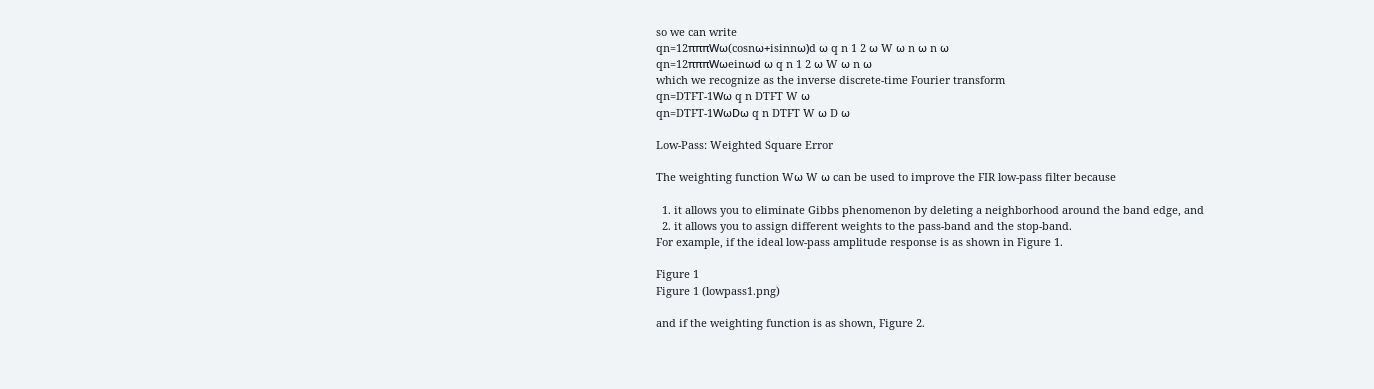so we can write
qn=12πππWω(cosnω+isinnω)d ω q n 1 2 ω W ω n ω n ω
qn=12πππWωeinωd ω q n 1 2 ω W ω n ω
which we recognize as the inverse discrete-time Fourier transform
qn=DTFT-1Wω q n DTFT W ω
qn=DTFT-1WωDω q n DTFT W ω D ω

Low-Pass: Weighted Square Error

The weighting function Wω W ω can be used to improve the FIR low-pass filter because

  1. it allows you to eliminate Gibbs phenomenon by deleting a neighborhood around the band edge, and
  2. it allows you to assign different weights to the pass-band and the stop-band.
For example, if the ideal low-pass amplitude response is as shown in Figure 1.

Figure 1
Figure 1 (lowpass1.png)

and if the weighting function is as shown, Figure 2.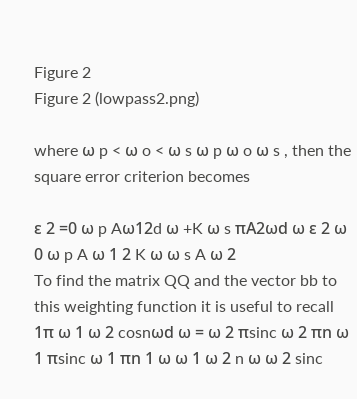Figure 2
Figure 2 (lowpass2.png)

where ω p < ω o < ω s ω p ω o ω s , then the square error criterion becomes

ε 2 =0 ω p Aω12d ω +K ω s πA2ωd ω ε 2 ω 0 ω p A ω 1 2 K ω ω s A ω 2
To find the matrix QQ and the vector bb to this weighting function it is useful to recall
1π ω 1 ω 2 cosnωd ω = ω 2 πsinc ω 2 πn ω 1 πsinc ω 1 πn 1 ω ω 1 ω 2 n ω ω 2 sinc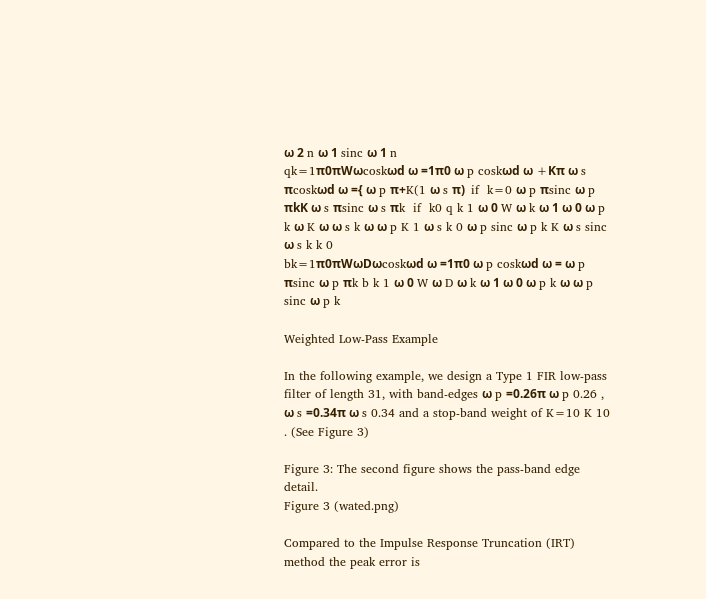ω 2 n ω 1 sinc ω 1 n
qk=1π0πWωcoskωd ω =1π0 ω p coskωd ω +Kπ ω s πcoskωd ω ={ ω p π+K(1 ω s π)  if  k=0 ω p πsinc ω p πkK ω s πsinc ω s πk  if  k0 q k 1 ω 0 W ω k ω 1 ω 0 ω p k ω K ω ω s k ω ω p K 1 ω s k 0 ω p sinc ω p k K ω s sinc ω s k k 0
bk=1π0πWωDωcoskωd ω =1π0 ω p coskωd ω = ω p πsinc ω p πk b k 1 ω 0 W ω D ω k ω 1 ω 0 ω p k ω ω p sinc ω p k

Weighted Low-Pass Example

In the following example, we design a Type 1 FIR low-pass filter of length 31, with band-edges ω p =0.26π ω p 0.26 , ω s =0.34π ω s 0.34 and a stop-band weight of K=10 K 10 . (See Figure 3)

Figure 3: The second figure shows the pass-band edge detail.
Figure 3 (wated.png)

Compared to the Impulse Response Truncation (IRT) method the peak error is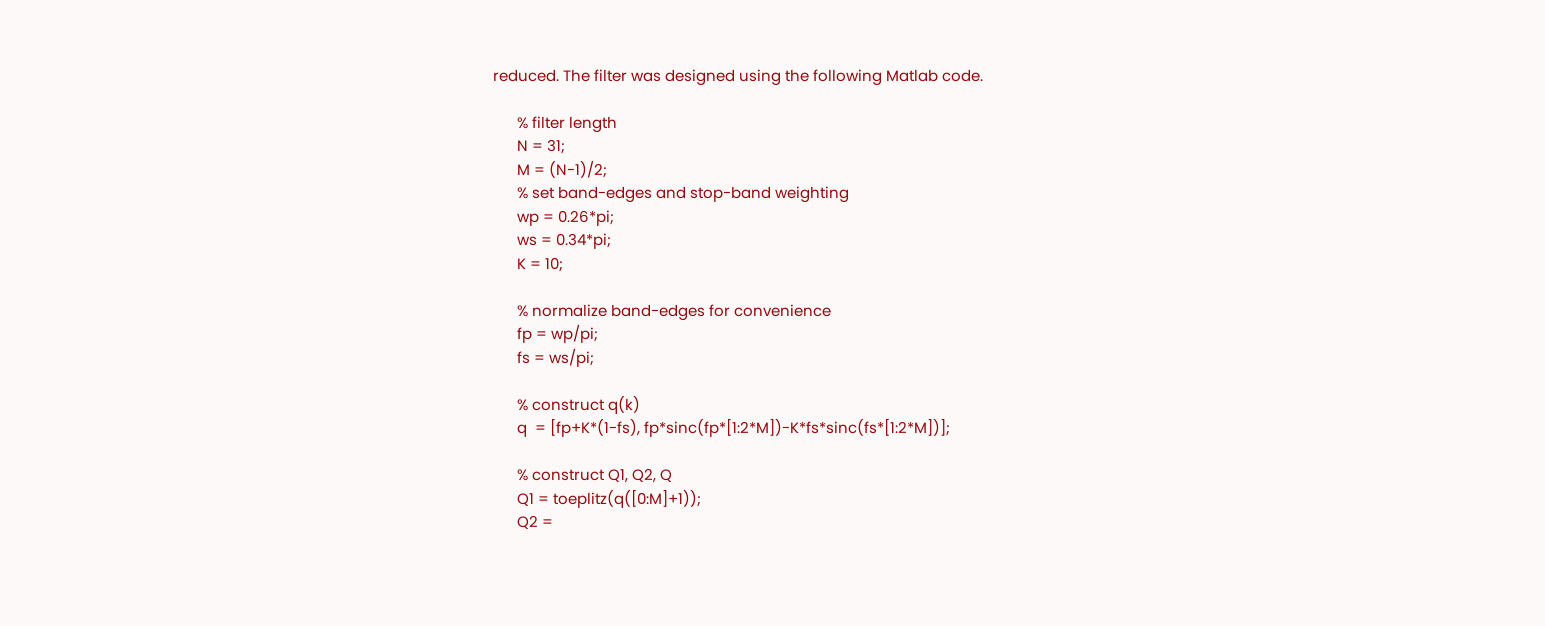reduced. The filter was designed using the following Matlab code.

      % filter length
      N = 31;
      M = (N-1)/2;
      % set band-edges and stop-band weighting
      wp = 0.26*pi;
      ws = 0.34*pi;
      K = 10;

      % normalize band-edges for convenience
      fp = wp/pi;
      fs = ws/pi;

      % construct q(k)
      q  = [fp+K*(1-fs), fp*sinc(fp*[1:2*M])-K*fs*sinc(fs*[1:2*M])];

      % construct Q1, Q2, Q
      Q1 = toeplitz(q([0:M]+1));
      Q2 =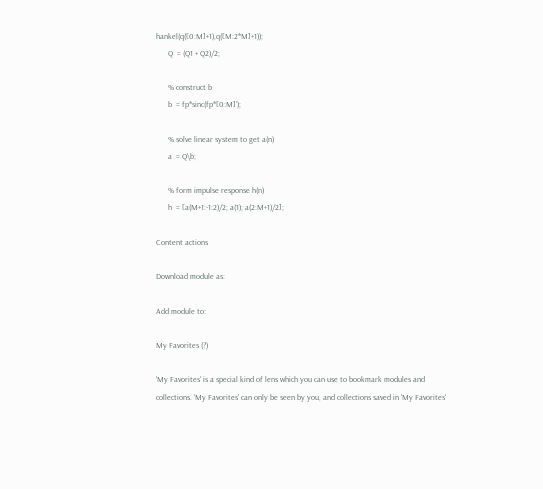hankel(q([0:M]+1),q([M:2*M]+1));
      Q  = (Q1 + Q2)/2;

      % construct b
      b  = fp*sinc(fp*[0:M]');

      % solve linear system to get a(n)
      a  = Q\b;

      % form impulse response h(n)
      h  = [a(M+1:-1:2)/2; a(1); a(2:M+1)/2];

Content actions

Download module as:

Add module to:

My Favorites (?)

'My Favorites' is a special kind of lens which you can use to bookmark modules and collections. 'My Favorites' can only be seen by you, and collections saved in 'My Favorites'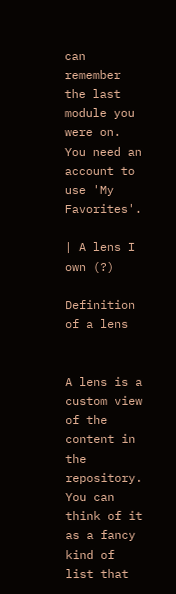can remember the last module you were on. You need an account to use 'My Favorites'.

| A lens I own (?)

Definition of a lens


A lens is a custom view of the content in the repository. You can think of it as a fancy kind of list that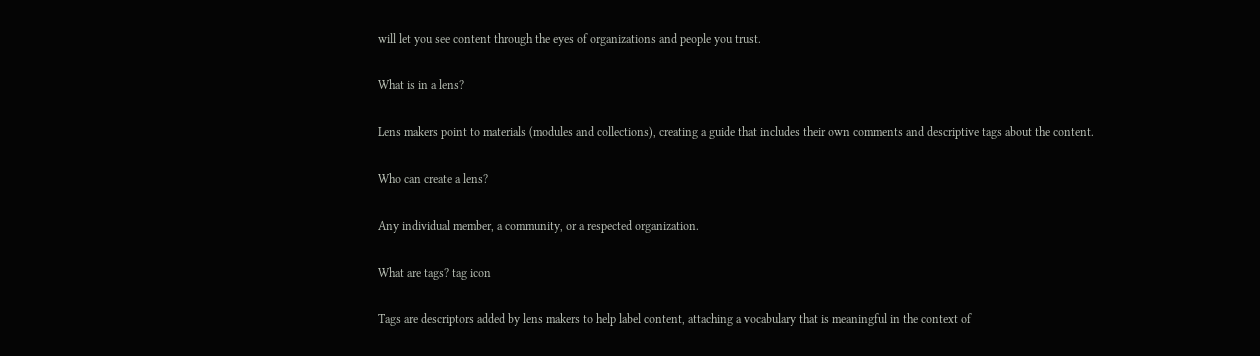will let you see content through the eyes of organizations and people you trust.

What is in a lens?

Lens makers point to materials (modules and collections), creating a guide that includes their own comments and descriptive tags about the content.

Who can create a lens?

Any individual member, a community, or a respected organization.

What are tags? tag icon

Tags are descriptors added by lens makers to help label content, attaching a vocabulary that is meaningful in the context of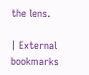the lens.

| External bookmarks